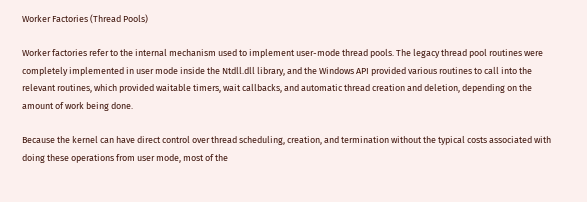Worker Factories (Thread Pools)

Worker factories refer to the internal mechanism used to implement user-mode thread pools. The legacy thread pool routines were completely implemented in user mode inside the Ntdll.dll library, and the Windows API provided various routines to call into the relevant routines, which provided waitable timers, wait callbacks, and automatic thread creation and deletion, depending on the amount of work being done.

Because the kernel can have direct control over thread scheduling, creation, and termination without the typical costs associated with doing these operations from user mode, most of the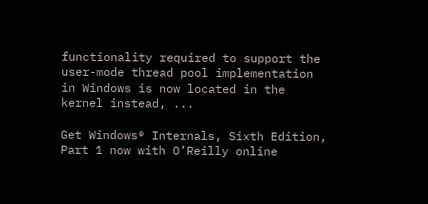functionality required to support the user-mode thread pool implementation in Windows is now located in the kernel instead, ...

Get Windows® Internals, Sixth Edition, Part 1 now with O’Reilly online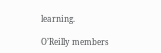learning.

O’Reilly members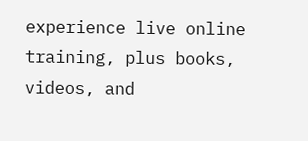experience live online training, plus books, videos, and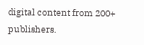digital content from 200+ publishers.